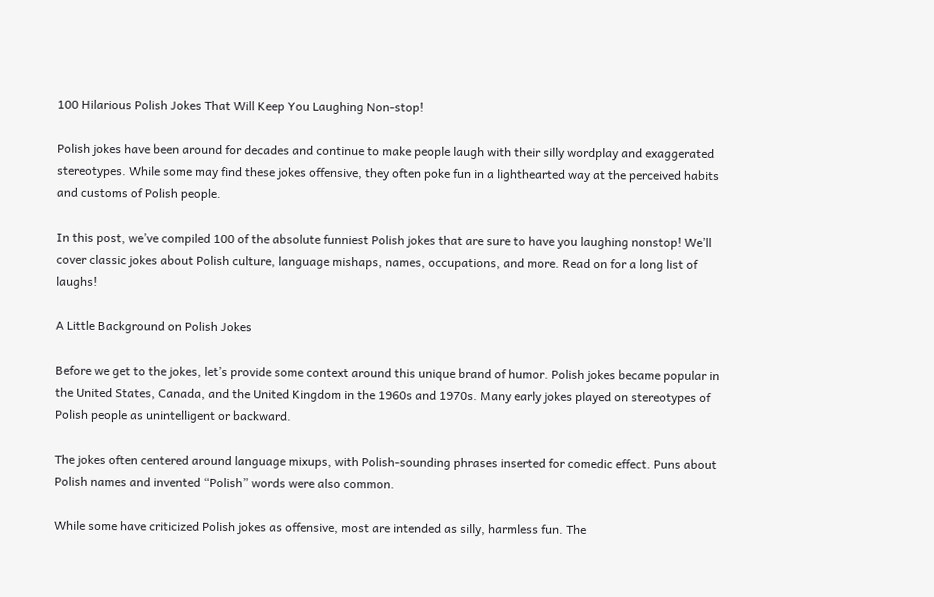100 Hilarious Polish Jokes That Will Keep You Laughing Non-stop!

Polish jokes have been around for decades and continue to make people laugh with their silly wordplay and exaggerated stereotypes. While some may find these jokes offensive, they often poke fun in a lighthearted way at the perceived habits and customs of Polish people.

In this post, we’ve compiled 100 of the absolute funniest Polish jokes that are sure to have you laughing nonstop! We’ll cover classic jokes about Polish culture, language mishaps, names, occupations, and more. Read on for a long list of laughs!

A Little Background on Polish Jokes

Before we get to the jokes, let’s provide some context around this unique brand of humor. Polish jokes became popular in the United States, Canada, and the United Kingdom in the 1960s and 1970s. Many early jokes played on stereotypes of Polish people as unintelligent or backward.

The jokes often centered around language mixups, with Polish-sounding phrases inserted for comedic effect. Puns about Polish names and invented “Polish” words were also common.

While some have criticized Polish jokes as offensive, most are intended as silly, harmless fun. The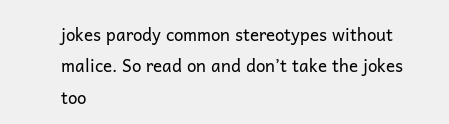jokes parody common stereotypes without malice. So read on and don’t take the jokes too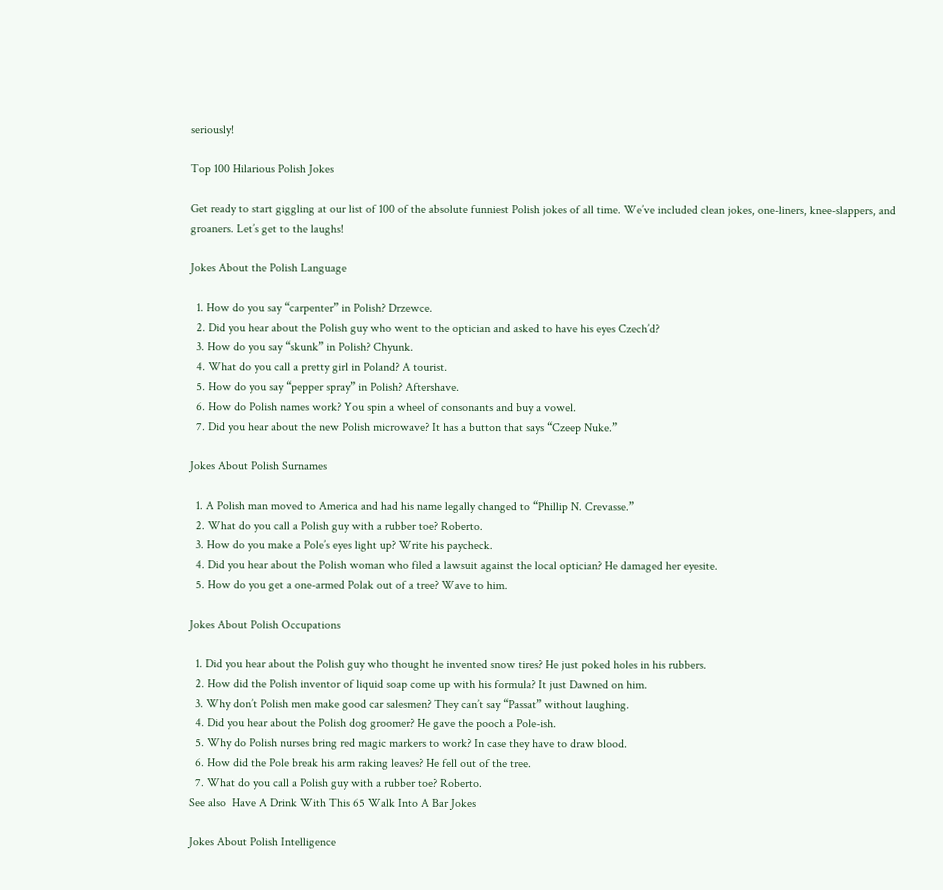seriously!

Top 100 Hilarious Polish Jokes

Get ready to start giggling at our list of 100 of the absolute funniest Polish jokes of all time. We’ve included clean jokes, one-liners, knee-slappers, and groaners. Let’s get to the laughs!

Jokes About the Polish Language

  1. How do you say “carpenter” in Polish? Drzewce.
  2. Did you hear about the Polish guy who went to the optician and asked to have his eyes Czech’d?
  3. How do you say “skunk” in Polish? Chyunk.
  4. What do you call a pretty girl in Poland? A tourist.
  5. How do you say “pepper spray” in Polish? Aftershave.
  6. How do Polish names work? You spin a wheel of consonants and buy a vowel.
  7. Did you hear about the new Polish microwave? It has a button that says “Czeep Nuke.”

Jokes About Polish Surnames

  1. A Polish man moved to America and had his name legally changed to “Phillip N. Crevasse.”
  2. What do you call a Polish guy with a rubber toe? Roberto.
  3. How do you make a Pole’s eyes light up? Write his paycheck.
  4. Did you hear about the Polish woman who filed a lawsuit against the local optician? He damaged her eyesite.
  5. How do you get a one-armed Polak out of a tree? Wave to him.

Jokes About Polish Occupations

  1. Did you hear about the Polish guy who thought he invented snow tires? He just poked holes in his rubbers.
  2. How did the Polish inventor of liquid soap come up with his formula? It just Dawned on him.
  3. Why don’t Polish men make good car salesmen? They can’t say “Passat” without laughing.
  4. Did you hear about the Polish dog groomer? He gave the pooch a Pole-ish.
  5. Why do Polish nurses bring red magic markers to work? In case they have to draw blood.
  6. How did the Pole break his arm raking leaves? He fell out of the tree.
  7. What do you call a Polish guy with a rubber toe? Roberto.
See also  Have A Drink With This 65 Walk Into A Bar Jokes

Jokes About Polish Intelligence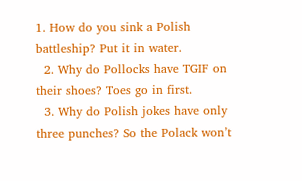1. How do you sink a Polish battleship? Put it in water.
  2. Why do Pollocks have TGIF on their shoes? Toes go in first.
  3. Why do Polish jokes have only three punches? So the Polack won’t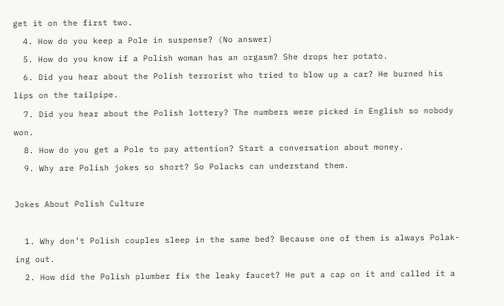get it on the first two.
  4. How do you keep a Pole in suspense? (No answer)
  5. How do you know if a Polish woman has an orgasm? She drops her potato.
  6. Did you hear about the Polish terrorist who tried to blow up a car? He burned his lips on the tailpipe.
  7. Did you hear about the Polish lottery? The numbers were picked in English so nobody won.
  8. How do you get a Pole to pay attention? Start a conversation about money.
  9. Why are Polish jokes so short? So Polacks can understand them.

Jokes About Polish Culture

  1. Why don’t Polish couples sleep in the same bed? Because one of them is always Polak-ing out.
  2. How did the Polish plumber fix the leaky faucet? He put a cap on it and called it a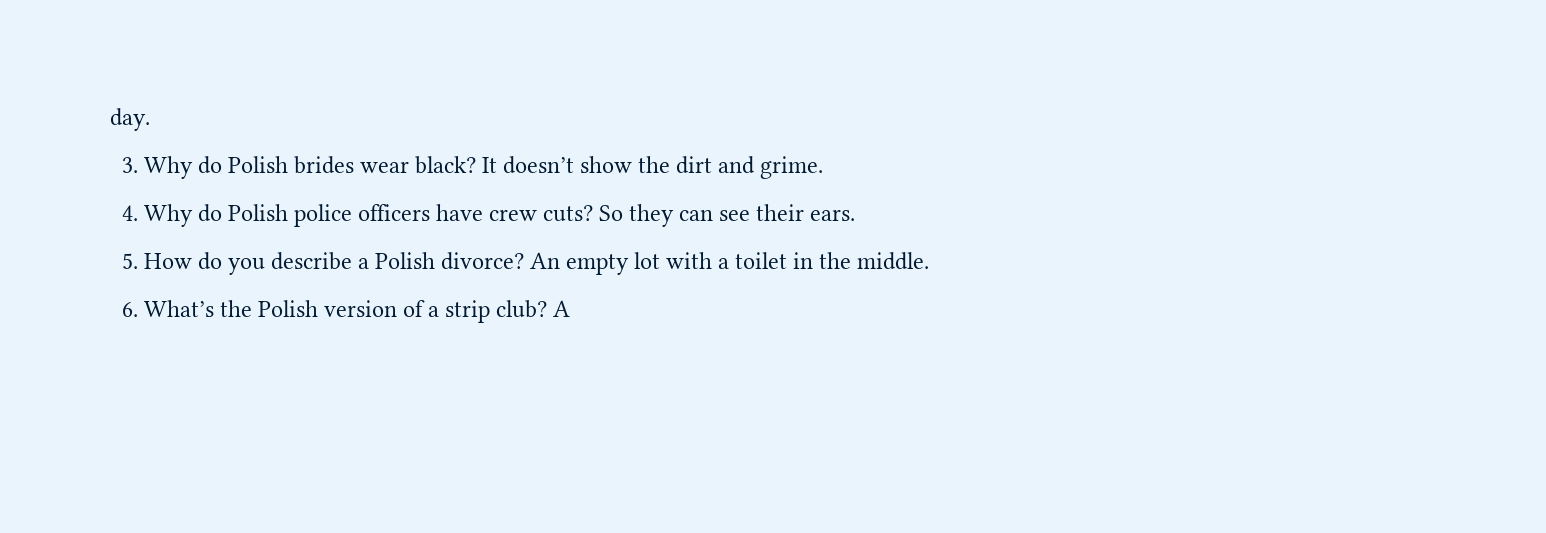day.
  3. Why do Polish brides wear black? It doesn’t show the dirt and grime.
  4. Why do Polish police officers have crew cuts? So they can see their ears.
  5. How do you describe a Polish divorce? An empty lot with a toilet in the middle.
  6. What’s the Polish version of a strip club? A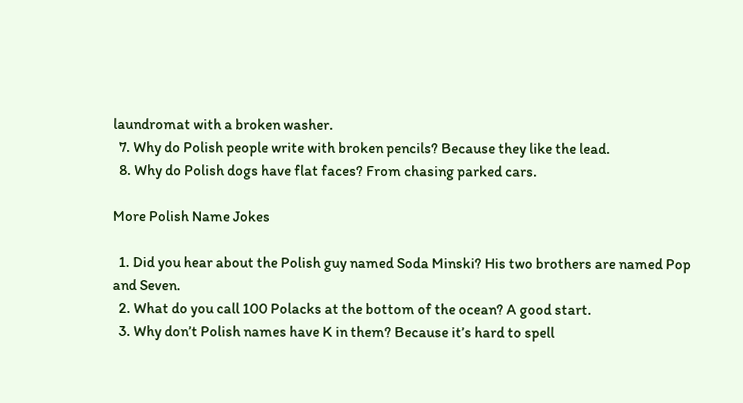laundromat with a broken washer.
  7. Why do Polish people write with broken pencils? Because they like the lead.
  8. Why do Polish dogs have flat faces? From chasing parked cars.

More Polish Name Jokes

  1. Did you hear about the Polish guy named Soda Minski? His two brothers are named Pop and Seven.
  2. What do you call 100 Polacks at the bottom of the ocean? A good start.
  3. Why don’t Polish names have K in them? Because it’s hard to spell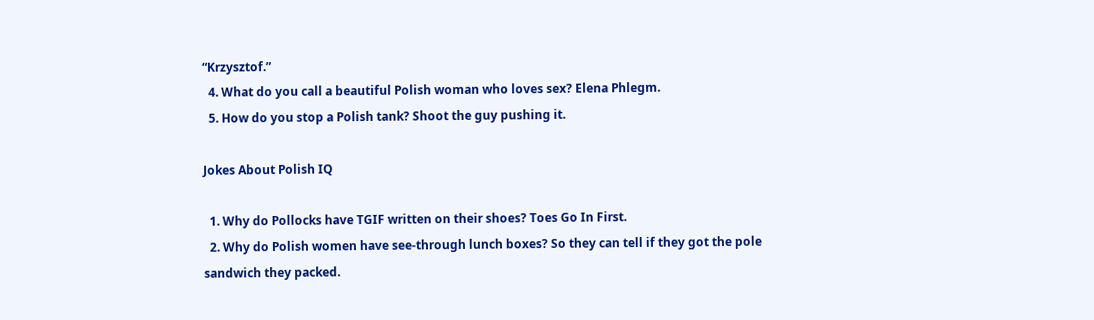“Krzysztof.”
  4. What do you call a beautiful Polish woman who loves sex? Elena Phlegm.
  5. How do you stop a Polish tank? Shoot the guy pushing it.

Jokes About Polish IQ

  1. Why do Pollocks have TGIF written on their shoes? Toes Go In First.
  2. Why do Polish women have see-through lunch boxes? So they can tell if they got the pole sandwich they packed.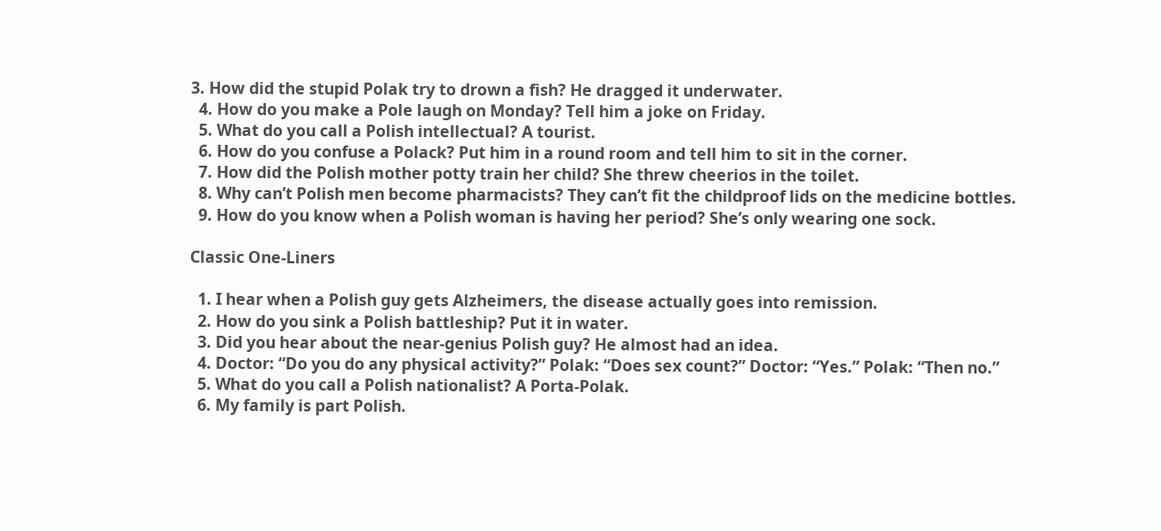3. How did the stupid Polak try to drown a fish? He dragged it underwater.
  4. How do you make a Pole laugh on Monday? Tell him a joke on Friday.
  5. What do you call a Polish intellectual? A tourist.
  6. How do you confuse a Polack? Put him in a round room and tell him to sit in the corner.
  7. How did the Polish mother potty train her child? She threw cheerios in the toilet.
  8. Why can’t Polish men become pharmacists? They can’t fit the childproof lids on the medicine bottles.
  9. How do you know when a Polish woman is having her period? She’s only wearing one sock.

Classic One-Liners

  1. I hear when a Polish guy gets Alzheimers, the disease actually goes into remission.
  2. How do you sink a Polish battleship? Put it in water.
  3. Did you hear about the near-genius Polish guy? He almost had an idea.
  4. Doctor: “Do you do any physical activity?” Polak: “Does sex count?” Doctor: “Yes.” Polak: “Then no.”
  5. What do you call a Polish nationalist? A Porta-Polak.
  6. My family is part Polish.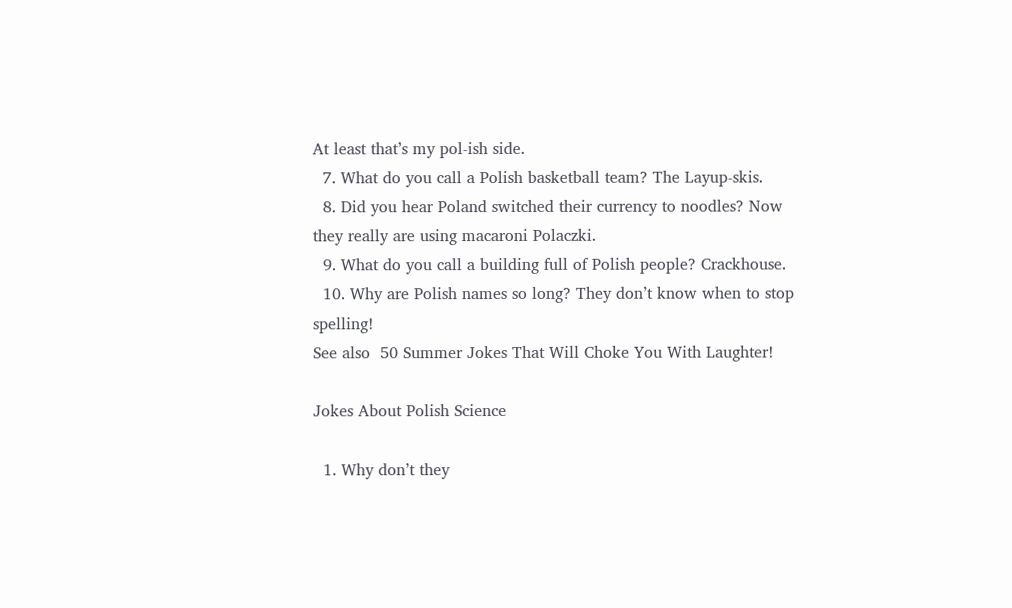At least that’s my pol-ish side.
  7. What do you call a Polish basketball team? The Layup-skis.
  8. Did you hear Poland switched their currency to noodles? Now they really are using macaroni Polaczki.
  9. What do you call a building full of Polish people? Crackhouse.
  10. Why are Polish names so long? They don’t know when to stop spelling!
See also  50 Summer Jokes That Will Choke You With Laughter!

Jokes About Polish Science

  1. Why don’t they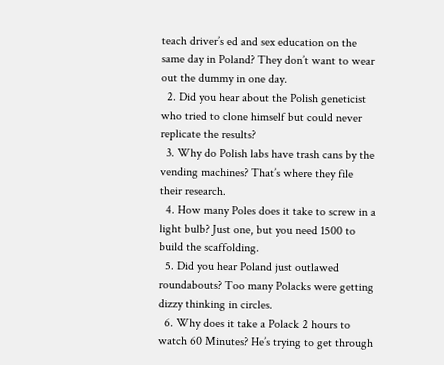teach driver’s ed and sex education on the same day in Poland? They don’t want to wear out the dummy in one day.
  2. Did you hear about the Polish geneticist who tried to clone himself but could never replicate the results?
  3. Why do Polish labs have trash cans by the vending machines? That’s where they file their research.
  4. How many Poles does it take to screw in a light bulb? Just one, but you need 1500 to build the scaffolding.
  5. Did you hear Poland just outlawed roundabouts? Too many Polacks were getting dizzy thinking in circles.
  6. Why does it take a Polack 2 hours to watch 60 Minutes? He’s trying to get through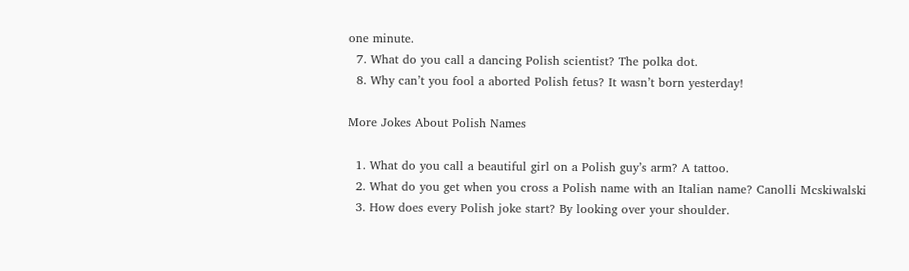one minute.
  7. What do you call a dancing Polish scientist? The polka dot.
  8. Why can’t you fool a aborted Polish fetus? It wasn’t born yesterday!

More Jokes About Polish Names

  1. What do you call a beautiful girl on a Polish guy’s arm? A tattoo.
  2. What do you get when you cross a Polish name with an Italian name? Canolli Mcskiwalski
  3. How does every Polish joke start? By looking over your shoulder.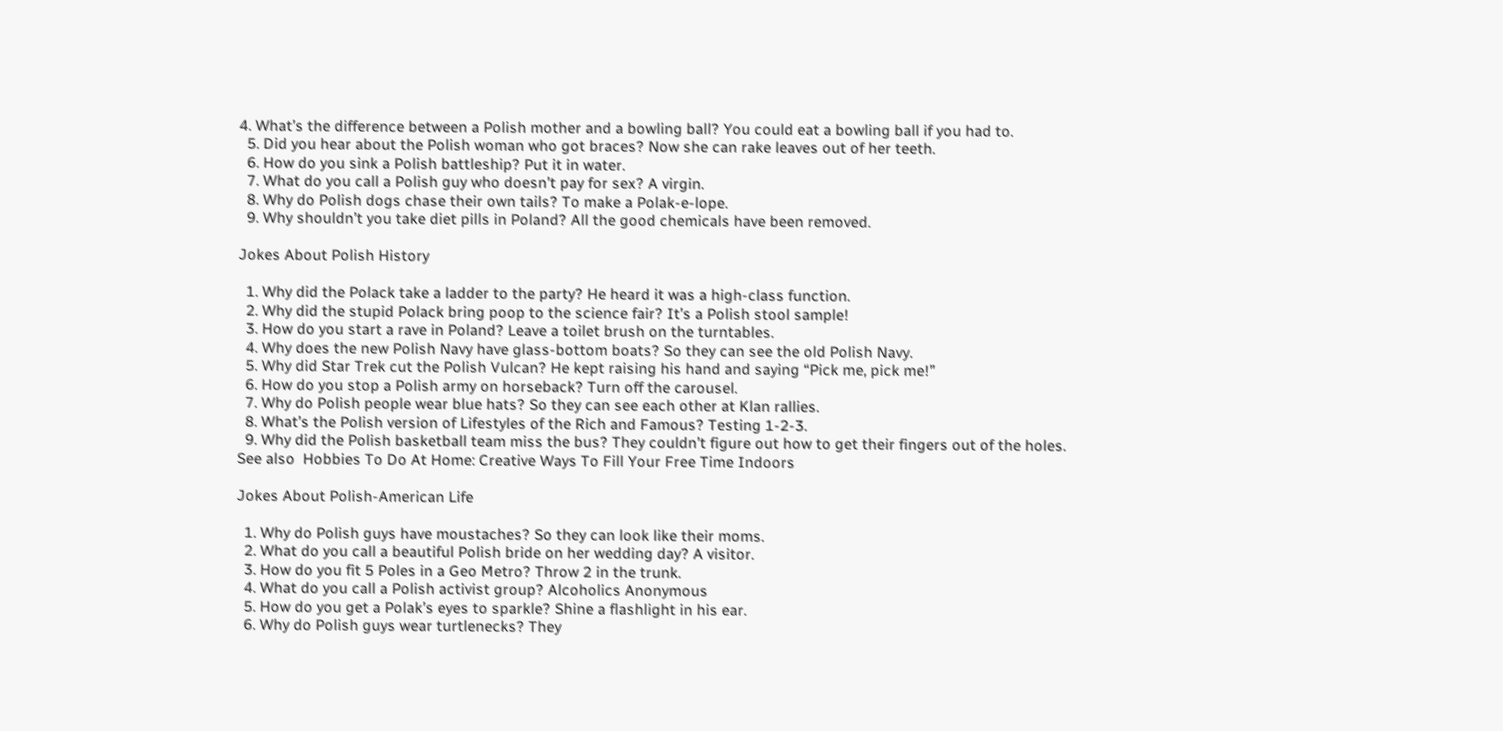4. What’s the difference between a Polish mother and a bowling ball? You could eat a bowling ball if you had to.
  5. Did you hear about the Polish woman who got braces? Now she can rake leaves out of her teeth.
  6. How do you sink a Polish battleship? Put it in water.
  7. What do you call a Polish guy who doesn’t pay for sex? A virgin.
  8. Why do Polish dogs chase their own tails? To make a Polak-e-lope.
  9. Why shouldn’t you take diet pills in Poland? All the good chemicals have been removed.

Jokes About Polish History

  1. Why did the Polack take a ladder to the party? He heard it was a high-class function.
  2. Why did the stupid Polack bring poop to the science fair? It’s a Polish stool sample!
  3. How do you start a rave in Poland? Leave a toilet brush on the turntables.
  4. Why does the new Polish Navy have glass-bottom boats? So they can see the old Polish Navy.
  5. Why did Star Trek cut the Polish Vulcan? He kept raising his hand and saying “Pick me, pick me!”
  6. How do you stop a Polish army on horseback? Turn off the carousel.
  7. Why do Polish people wear blue hats? So they can see each other at Klan rallies.
  8. What’s the Polish version of Lifestyles of the Rich and Famous? Testing 1-2-3.
  9. Why did the Polish basketball team miss the bus? They couldn’t figure out how to get their fingers out of the holes.
See also  Hobbies To Do At Home: Creative Ways To Fill Your Free Time Indoors

Jokes About Polish-American Life

  1. Why do Polish guys have moustaches? So they can look like their moms.
  2. What do you call a beautiful Polish bride on her wedding day? A visitor.
  3. How do you fit 5 Poles in a Geo Metro? Throw 2 in the trunk.
  4. What do you call a Polish activist group? Alcoholics Anonymous
  5. How do you get a Polak’s eyes to sparkle? Shine a flashlight in his ear.
  6. Why do Polish guys wear turtlenecks? They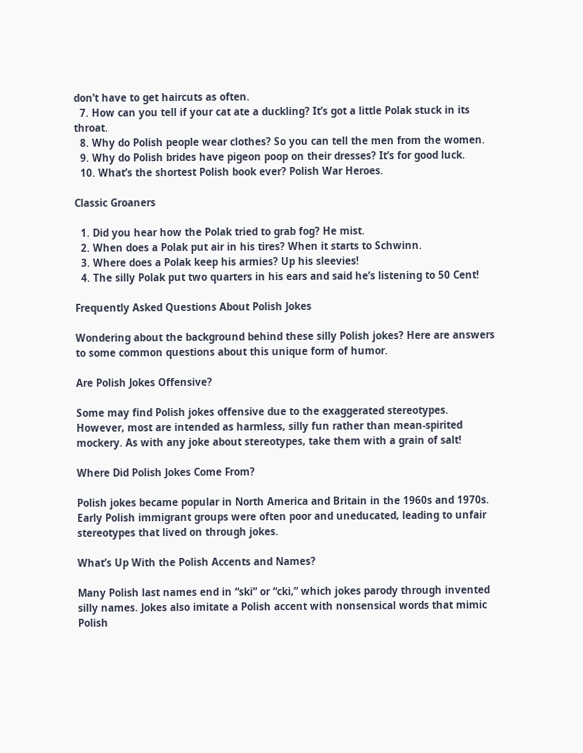don’t have to get haircuts as often.
  7. How can you tell if your cat ate a duckling? It’s got a little Polak stuck in its throat.
  8. Why do Polish people wear clothes? So you can tell the men from the women.
  9. Why do Polish brides have pigeon poop on their dresses? It’s for good luck.
  10. What’s the shortest Polish book ever? Polish War Heroes.

Classic Groaners

  1. Did you hear how the Polak tried to grab fog? He mist.
  2. When does a Polak put air in his tires? When it starts to Schwinn.
  3. Where does a Polak keep his armies? Up his sleevies!
  4. The silly Polak put two quarters in his ears and said he’s listening to 50 Cent!

Frequently Asked Questions About Polish Jokes

Wondering about the background behind these silly Polish jokes? Here are answers to some common questions about this unique form of humor.

Are Polish Jokes Offensive?

Some may find Polish jokes offensive due to the exaggerated stereotypes. However, most are intended as harmless, silly fun rather than mean-spirited mockery. As with any joke about stereotypes, take them with a grain of salt!

Where Did Polish Jokes Come From?

Polish jokes became popular in North America and Britain in the 1960s and 1970s. Early Polish immigrant groups were often poor and uneducated, leading to unfair stereotypes that lived on through jokes.

What’s Up With the Polish Accents and Names?

Many Polish last names end in “ski” or “cki,” which jokes parody through invented silly names. Jokes also imitate a Polish accent with nonsensical words that mimic Polish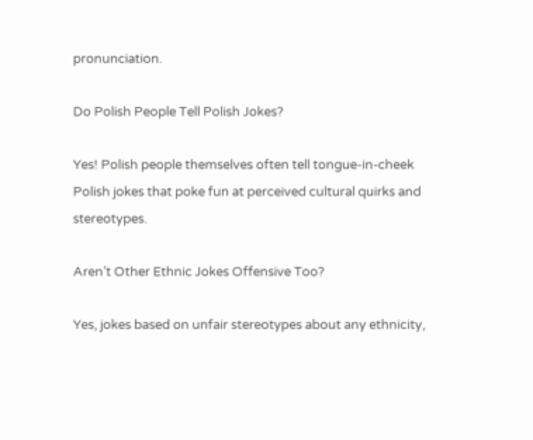pronunciation.

Do Polish People Tell Polish Jokes?

Yes! Polish people themselves often tell tongue-in-cheek Polish jokes that poke fun at perceived cultural quirks and stereotypes.

Aren’t Other Ethnic Jokes Offensive Too?

Yes, jokes based on unfair stereotypes about any ethnicity,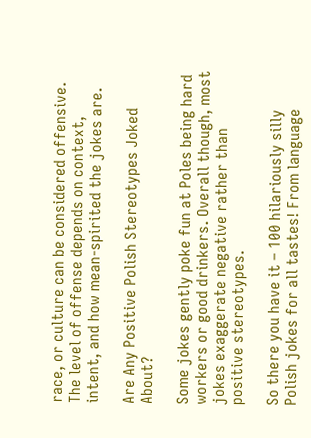race, or culture can be considered offensive. The level of offense depends on context, intent, and how mean-spirited the jokes are.

Are Any Positive Polish Stereotypes Joked About?

Some jokes gently poke fun at Poles being hard workers or good drinkers. Overall though, most jokes exaggerate negative rather than positive stereotypes.

So there you have it – 100 hilariously silly Polish jokes for all tastes! From language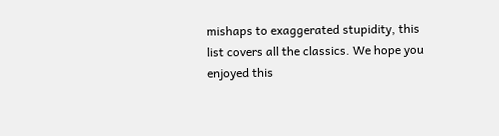mishaps to exaggerated stupidity, this list covers all the classics. We hope you enjoyed this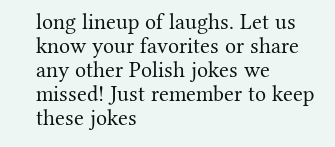long lineup of laughs. Let us know your favorites or share any other Polish jokes we missed! Just remember to keep these jokes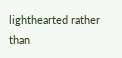lighthearted rather than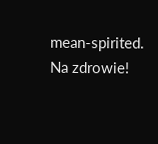mean-spirited. Na zdrowie!